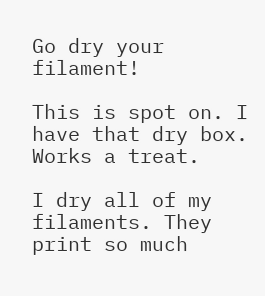Go dry your filament!

This is spot on. I have that dry box. Works a treat.

I dry all of my filaments. They print so much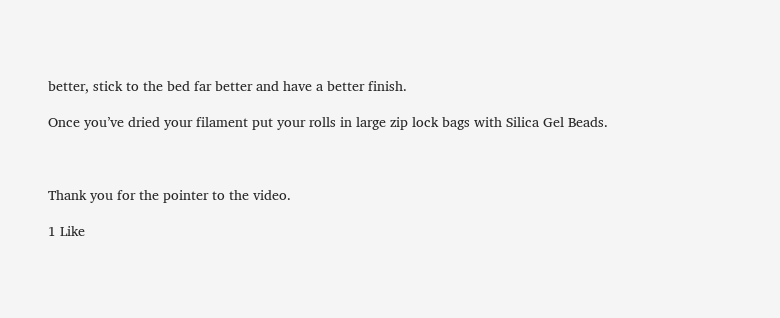better, stick to the bed far better and have a better finish.

Once you’ve dried your filament put your rolls in large zip lock bags with Silica Gel Beads.



Thank you for the pointer to the video.

1 Like